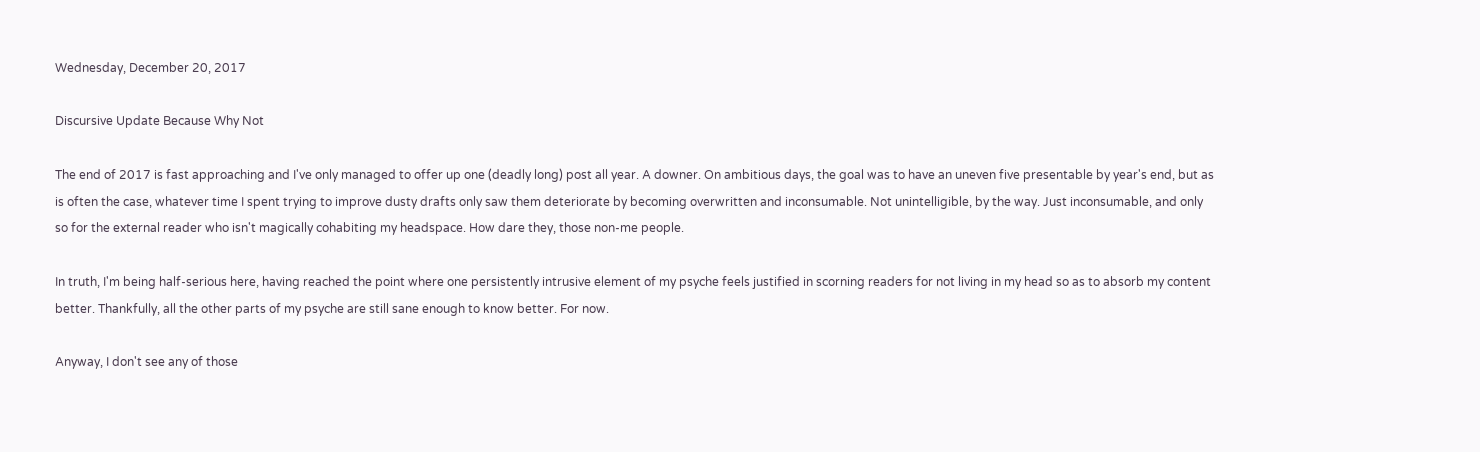Wednesday, December 20, 2017

Discursive Update Because Why Not

The end of 2017 is fast approaching and I've only managed to offer up one (deadly long) post all year. A downer. On ambitious days, the goal was to have an uneven five presentable by year's end, but as is often the case, whatever time I spent trying to improve dusty drafts only saw them deteriorate by becoming overwritten and inconsumable. Not unintelligible, by the way. Just inconsumable, and only so for the external reader who isn't magically cohabiting my headspace. How dare they, those non-me people.

In truth, I'm being half-serious here, having reached the point where one persistently intrusive element of my psyche feels justified in scorning readers for not living in my head so as to absorb my content better. Thankfully, all the other parts of my psyche are still sane enough to know better. For now.

Anyway, I don't see any of those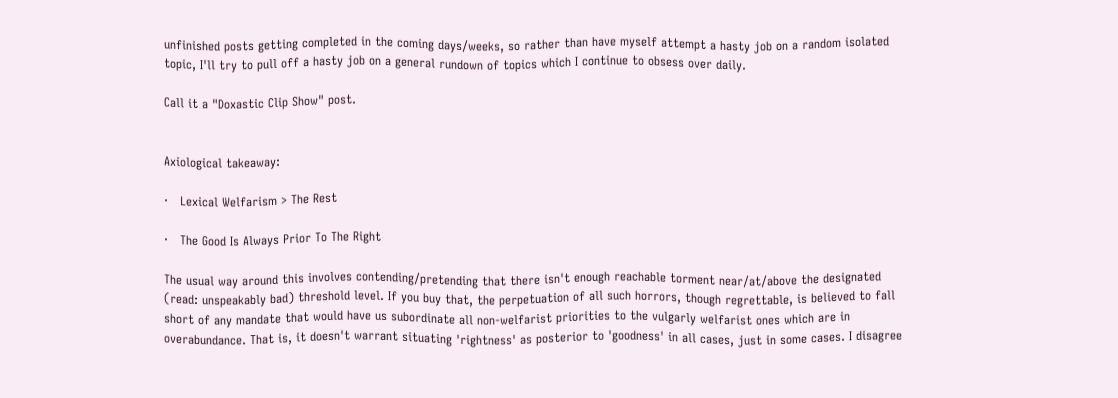unfinished posts getting completed in the coming days/weeks, so rather than have myself attempt a hasty job on a random isolated topic, I'll try to pull off a hasty job on a general rundown of topics which I continue to obsess over daily.

Call it a "Doxastic Clip Show" post.


Axiological takeaway:

·   Lexical Welfarism > The Rest

·   The Good Is Always Prior To The Right

The usual way around this involves contending/pretending that there isn't enough reachable torment near/at/above the designated (read: unspeakably bad) threshold level. If you buy that, the perpetuation of all such horrors, though regrettable, is believed to fall short of any mandate that would have us subordinate all non-welfarist priorities to the vulgarly welfarist ones which are in overabundance. That is, it doesn't warrant situating 'rightness' as posterior to 'goodness' in all cases, just in some cases. I disagree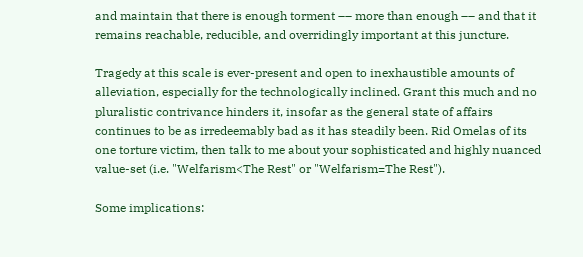and maintain that there is enough torment –– more than enough –– and that it remains reachable, reducible, and overridingly important at this juncture.

Tragedy at this scale is ever-present and open to inexhaustible amounts of alleviation, especially for the technologically inclined. Grant this much and no pluralistic contrivance hinders it, insofar as the general state of affairs continues to be as irredeemably bad as it has steadily been. Rid Omelas of its one torture victim, then talk to me about your sophisticated and highly nuanced value-set (i.e. "Welfarism<The Rest" or "Welfarism=The Rest").

Some implications: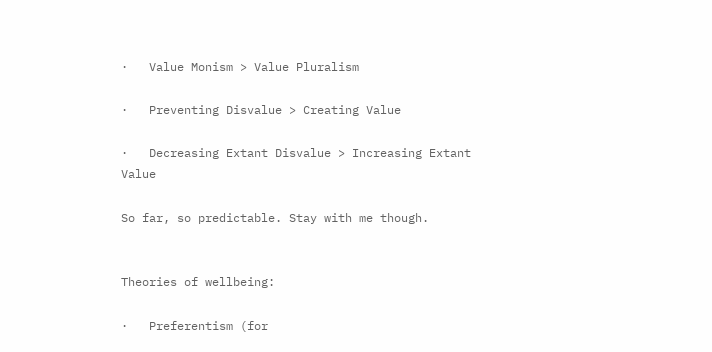·   Value Monism > Value Pluralism

·   Preventing Disvalue > Creating Value

·   Decreasing Extant Disvalue > Increasing Extant Value

So far, so predictable. Stay with me though.


Theories of wellbeing:

·   Preferentism (for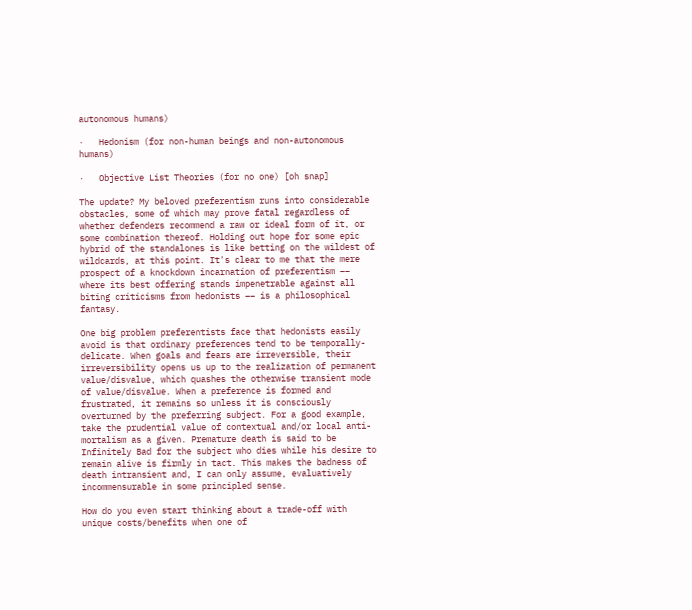autonomous humans)

·   Hedonism (for non-human beings and non-autonomous humans)

·   Objective List Theories (for no one) [oh snap]

The update? My beloved preferentism runs into considerable obstacles, some of which may prove fatal regardless of whether defenders recommend a raw or ideal form of it, or some combination thereof. Holding out hope for some epic hybrid of the standalones is like betting on the wildest of wildcards, at this point. It's clear to me that the mere prospect of a knockdown incarnation of preferentism –– where its best offering stands impenetrable against all biting criticisms from hedonists –– is a philosophical fantasy.

One big problem preferentists face that hedonists easily avoid is that ordinary preferences tend to be temporally-delicate. When goals and fears are irreversible, their irreversibility opens us up to the realization of permanent value/disvalue, which quashes the otherwise transient mode of value/disvalue. When a preference is formed and frustrated, it remains so unless it is consciously overturned by the preferring subject. For a good example, take the prudential value of contextual and/or local anti-mortalism as a given. Premature death is said to be Infinitely Bad for the subject who dies while his desire to remain alive is firmly in tact. This makes the badness of death intransient and, I can only assume, evaluatively incommensurable in some principled sense.

How do you even start thinking about a trade-off with unique costs/benefits when one of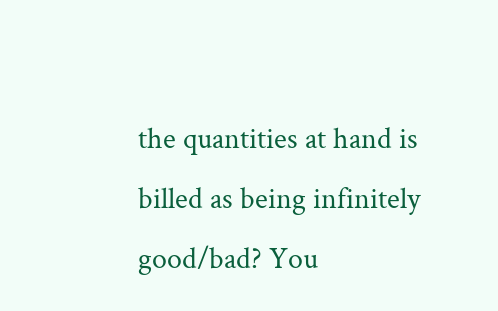the quantities at hand is billed as being infinitely good/bad? You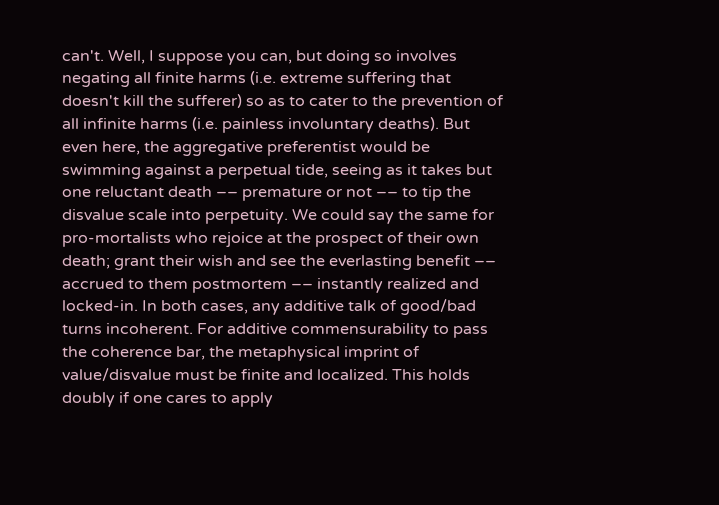can't. Well, I suppose you can, but doing so involves negating all finite harms (i.e. extreme suffering that doesn't kill the sufferer) so as to cater to the prevention of all infinite harms (i.e. painless involuntary deaths). But even here, the aggregative preferentist would be swimming against a perpetual tide, seeing as it takes but one reluctant death –– premature or not –– to tip the disvalue scale into perpetuity. We could say the same for pro-mortalists who rejoice at the prospect of their own death; grant their wish and see the everlasting benefit –– accrued to them postmortem –– instantly realized and locked-in. In both cases, any additive talk of good/bad turns incoherent. For additive commensurability to pass the coherence bar, the metaphysical imprint of value/disvalue must be finite and localized. This holds doubly if one cares to apply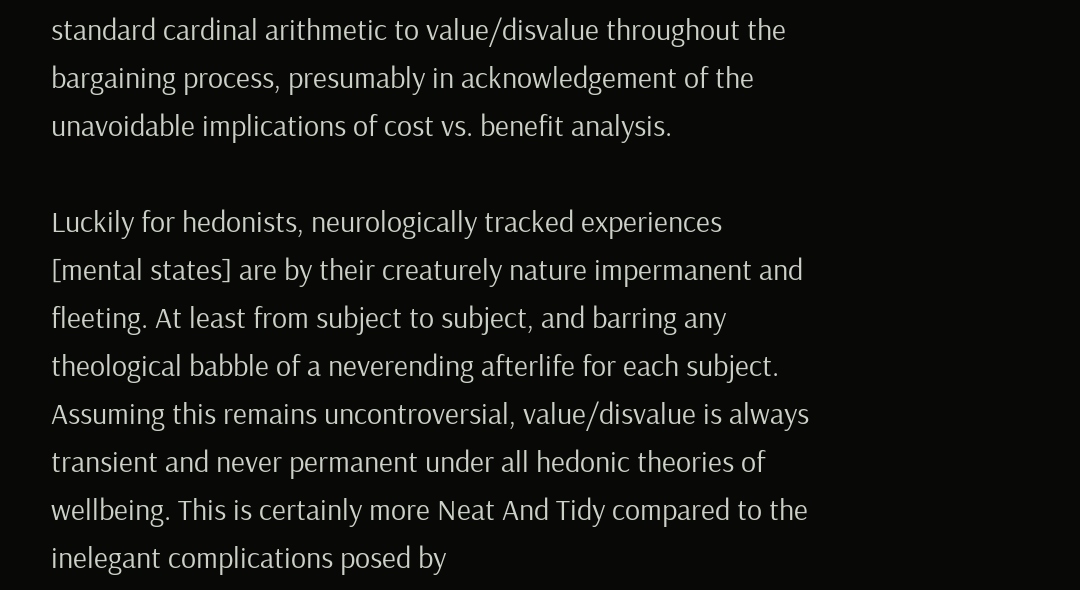standard cardinal arithmetic to value/disvalue throughout the bargaining process, presumably in acknowledgement of the unavoidable implications of cost vs. benefit analysis.

Luckily for hedonists, neurologically tracked experiences [mental states] are by their creaturely nature impermanent and fleeting. At least from subject to subject, and barring any theological babble of a neverending afterlife for each subject. Assuming this remains uncontroversial, value/disvalue is always transient and never permanent under all hedonic theories of wellbeing. This is certainly more Neat And Tidy compared to the inelegant complications posed by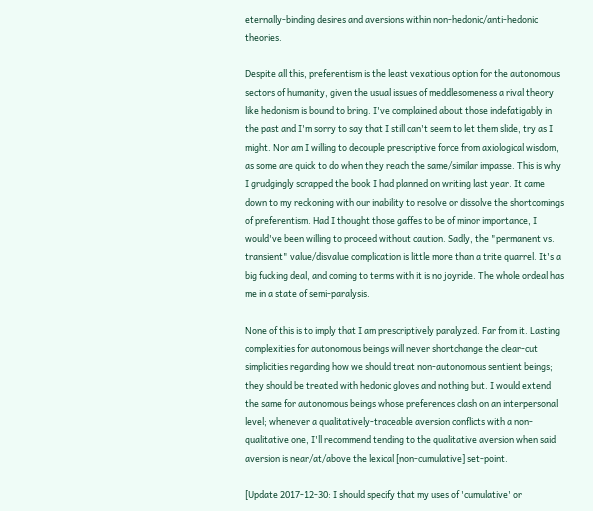eternally-binding desires and aversions within non-hedonic/anti-hedonic theories.

Despite all this, preferentism is the least vexatious option for the autonomous sectors of humanity, given the usual issues of meddlesomeness a rival theory like hedonism is bound to bring. I've complained about those indefatigably in the past and I'm sorry to say that I still can't seem to let them slide, try as I might. Nor am I willing to decouple prescriptive force from axiological wisdom, as some are quick to do when they reach the same/similar impasse. This is why I grudgingly scrapped the book I had planned on writing last year. It came down to my reckoning with our inability to resolve or dissolve the shortcomings of preferentism. Had I thought those gaffes to be of minor importance, I would've been willing to proceed without caution. Sadly, the "permanent vs. transient" value/disvalue complication is little more than a trite quarrel. It's a big fucking deal, and coming to terms with it is no joyride. The whole ordeal has me in a state of semi-paralysis.

None of this is to imply that I am prescriptively paralyzed. Far from it. Lasting complexities for autonomous beings will never shortchange the clear-cut simplicities regarding how we should treat non-autonomous sentient beings; they should be treated with hedonic gloves and nothing but. I would extend the same for autonomous beings whose preferences clash on an interpersonal level; whenever a qualitatively-traceable aversion conflicts with a non-qualitative one, I'll recommend tending to the qualitative aversion when said aversion is near/at/above the lexical [non-cumulative] set-point.

[Update 2017-12-30: I should specify that my uses of 'cumulative' or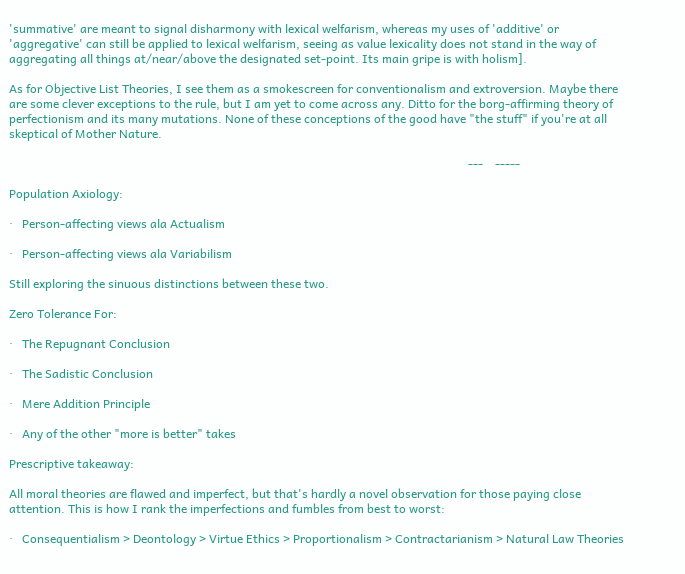'summative' are meant to signal disharmony with lexical welfarism, whereas my uses of 'additive' or 'aggregative' can still be applied to lexical welfarism, seeing as value lexicality does not stand in the way of aggregating all things at/near/above the designated set-point. Its main gripe is with holism].

As for Objective List Theories, I see them as a smokescreen for conventionalism and extroversion. Maybe there are some clever exceptions to the rule, but I am yet to come across any. Ditto for the borg-affirming theory of perfectionism and its many mutations. None of these conceptions of the good have "the stuff" if you're at all skeptical of Mother Nature.

                                                                                                                                                         ---    -----

Population Axiology:

·   Person-affecting views ala Actualism

·   Person-affecting views ala Variabilism

Still exploring the sinuous distinctions between these two.

Zero Tolerance For:

·   The Repugnant Conclusion

·   The Sadistic Conclusion

·   Mere Addition Principle

·   Any of the other "more is better" takes

Prescriptive takeaway:

All moral theories are flawed and imperfect, but that's hardly a novel observation for those paying close attention. This is how I rank the imperfections and fumbles from best to worst:

·   Consequentialism > Deontology > Virtue Ethics > Proportionalism > Contractarianism > Natural Law Theories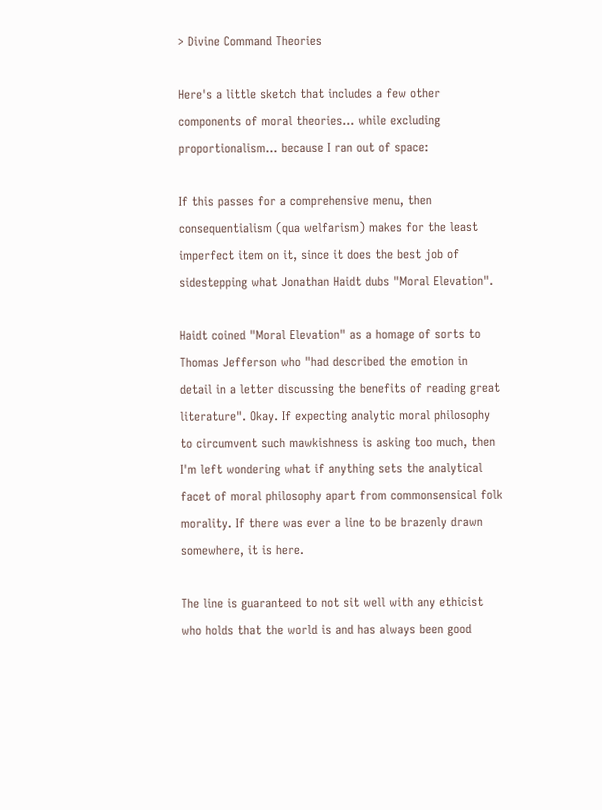> Divine Command Theories

Here's a little sketch that includes a few other components of moral theories... while excluding proportionalism... because I ran out of space:

If this passes for a comprehensive menu, then consequentialism (qua welfarism) makes for the least imperfect item on it, since it does the best job of sidestepping what Jonathan Haidt dubs "Moral Elevation".

Haidt coined "Moral Elevation" as a homage of sorts to Thomas Jefferson who "had described the emotion in detail in a letter discussing the benefits of reading great literature". Okay. If expecting analytic moral philosophy to circumvent such mawkishness is asking too much, then I'm left wondering what if anything sets the analytical facet of moral philosophy apart from commonsensical folk morality. If there was ever a line to be brazenly drawn somewhere, it is here.

The line is guaranteed to not sit well with any ethicist who holds that the world is and has always been good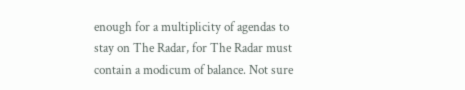enough for a multiplicity of agendas to stay on The Radar, for The Radar must contain a modicum of balance. Not sure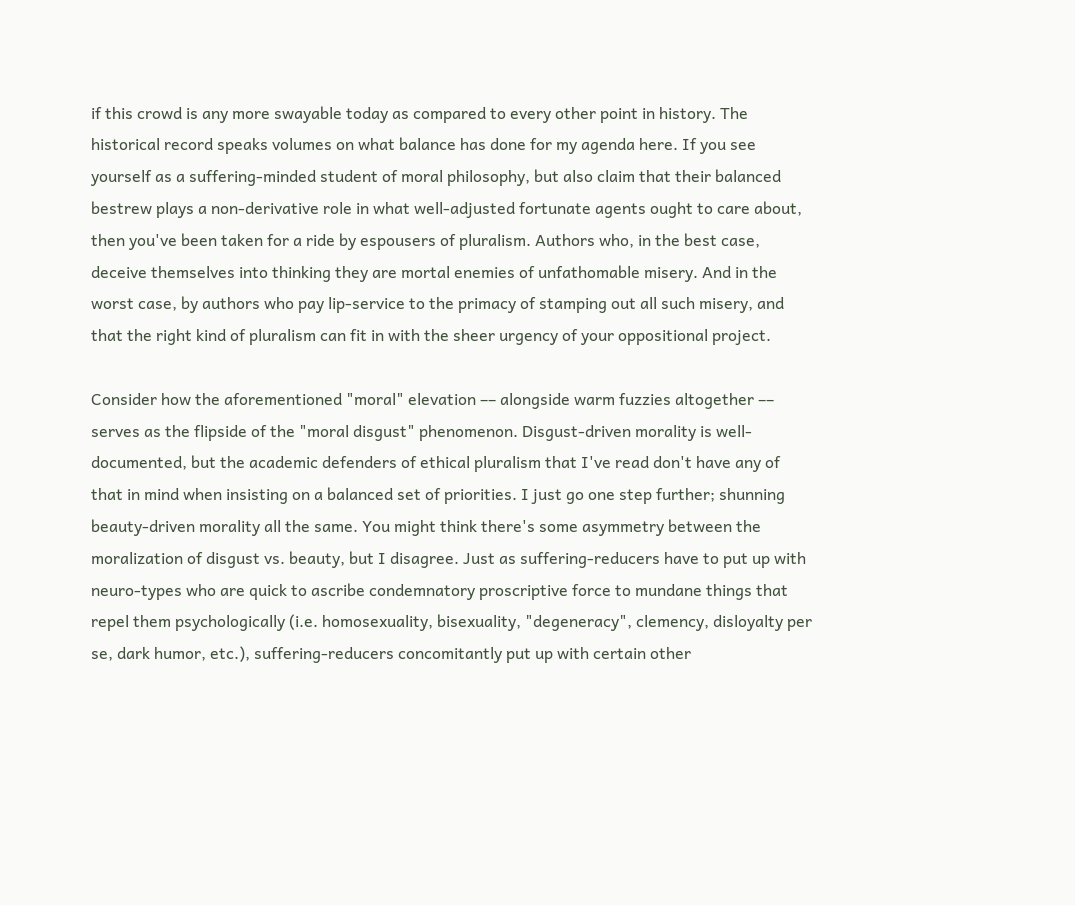if this crowd is any more swayable today as compared to every other point in history. The historical record speaks volumes on what balance has done for my agenda here. If you see yourself as a suffering-minded student of moral philosophy, but also claim that their balanced bestrew plays a non-derivative role in what well-adjusted fortunate agents ought to care about, then you've been taken for a ride by espousers of pluralism. Authors who, in the best case, deceive themselves into thinking they are mortal enemies of unfathomable misery. And in the worst case, by authors who pay lip-service to the primacy of stamping out all such misery, and that the right kind of pluralism can fit in with the sheer urgency of your oppositional project.

Consider how the aforementioned "moral" elevation –– alongside warm fuzzies altogether –– serves as the flipside of the "moral disgust" phenomenon. Disgust-driven morality is well-documented, but the academic defenders of ethical pluralism that I've read don't have any of that in mind when insisting on a balanced set of priorities. I just go one step further; shunning beauty-driven morality all the same. You might think there's some asymmetry between the moralization of disgust vs. beauty, but I disagree. Just as suffering-reducers have to put up with neuro-types who are quick to ascribe condemnatory proscriptive force to mundane things that repel them psychologically (i.e. homosexuality, bisexuality, "degeneracy", clemency, disloyalty per se, dark humor, etc.), suffering-reducers concomitantly put up with certain other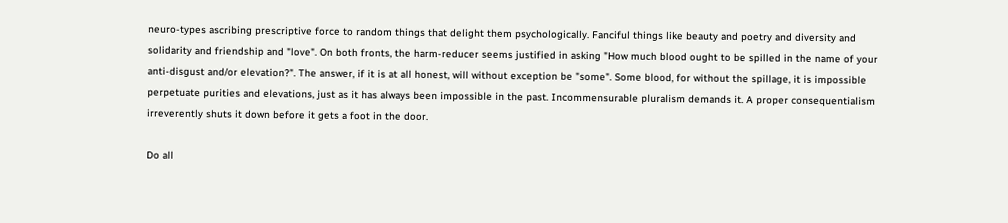neuro-types ascribing prescriptive force to random things that delight them psychologically. Fanciful things like beauty and poetry and diversity and solidarity and friendship and "love". On both fronts, the harm-reducer seems justified in asking "How much blood ought to be spilled in the name of your anti-disgust and/or elevation?". The answer, if it is at all honest, will without exception be "some". Some blood, for without the spillage, it is impossible perpetuate purities and elevations, just as it has always been impossible in the past. Incommensurable pluralism demands it. A proper consequentialism irreverently shuts it down before it gets a foot in the door.

Do all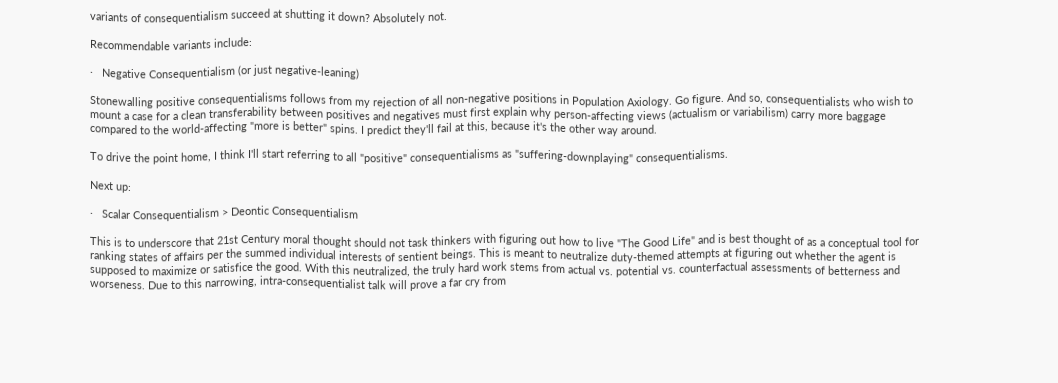variants of consequentialism succeed at shutting it down? Absolutely not.

Recommendable variants include:

·   Negative Consequentialism (or just negative-leaning)

Stonewalling positive consequentialisms follows from my rejection of all non-negative positions in Population Axiology. Go figure. And so, consequentialists who wish to mount a case for a clean transferability between positives and negatives must first explain why person-affecting views (actualism or variabilism) carry more baggage compared to the world-affecting "more is better" spins. I predict they'll fail at this, because it's the other way around.

To drive the point home, I think I'll start referring to all "positive" consequentialisms as "suffering-downplaying" consequentialisms.

Next up:

·   Scalar Consequentialism > Deontic Consequentialism

This is to underscore that 21st Century moral thought should not task thinkers with figuring out how to live "The Good Life" and is best thought of as a conceptual tool for ranking states of affairs per the summed individual interests of sentient beings. This is meant to neutralize duty-themed attempts at figuring out whether the agent is supposed to maximize or satisfice the good. With this neutralized, the truly hard work stems from actual vs. potential vs. counterfactual assessments of betterness and worseness. Due to this narrowing, intra-consequentialist talk will prove a far cry from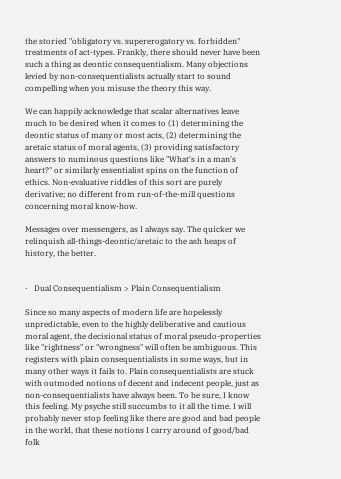the storied "obligatory vs. supererogatory vs. forbidden" treatments of act-types. Frankly, there should never have been such a thing as deontic consequentialism. Many objections levied by non-consequentialists actually start to sound compelling when you misuse the theory this way.

We can happily acknowledge that scalar alternatives leave much to be desired when it comes to (1) determining the deontic status of many or most acts, (2) determining the aretaic status of moral agents, (3) providing satisfactory answers to numinous questions like "What's in a man's heart?" or similarly essentialist spins on the function of ethics. Non-evaluative riddles of this sort are purely derivative; no different from run-of-the-mill questions concerning moral know-how.

Messages over messengers, as I always say. The quicker we relinquish all-things-deontic/aretaic to the ash heaps of history, the better.


·   Dual Consequentialism > Plain Consequentialism

Since so many aspects of modern life are hopelessly unpredictable, even to the highly deliberative and cautious moral agent, the decisional status of moral pseudo-properties like "rightness" or "wrongness" will often be ambiguous. This registers with plain consequentialists in some ways, but in many other ways it fails to. Plain consequentialists are stuck with outmoded notions of decent and indecent people, just as non-consequentialists have always been. To be sure, I know this feeling. My psyche still succumbs to it all the time. I will probably never stop feeling like there are good and bad people in the world, that these notions I carry around of good/bad folk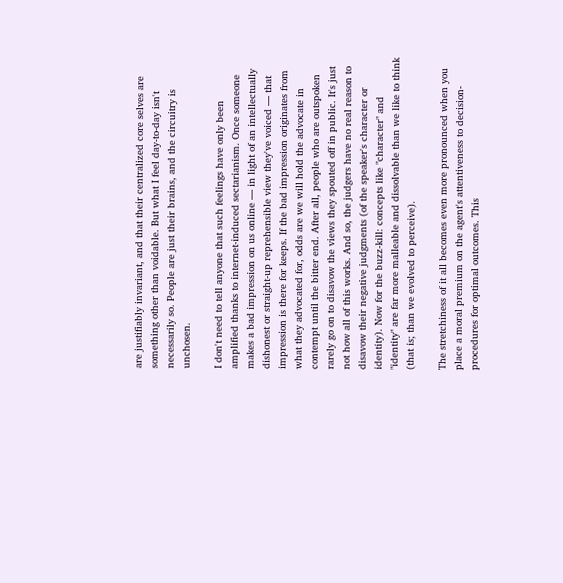are justifiably invariant, and that their centralized core selves are something other than voidable. But what I feel day-to-day isn't necessarily so. People are just their brains, and the circuitry is unchosen.

I don't need to tell anyone that such feelings have only been amplified thanks to internet-induced sectarianism. Once someone makes a bad impression on us online –– in light of an intellectually dishonest or straight-up reprehensible view they've voiced –– that impression is there for keeps. If the bad impression originates from what they advocated for, odds are we will hold the advocate in contempt until the bitter end. After all, people who are outspoken rarely go on to disavow the views they spouted off in public. It's just not how all of this works. And so, the judgers have no real reason to disavow their negative judgments (of the speaker's character or identity). Now for the buzz-kill: concepts like "character" and "identity" are far more malleable and dissolvable than we like to think (that is; than we evolved to perceive).

The stretchiness of it all becomes even more pronounced when you place a moral premium on the agent's attentiveness to decision-procedures for optimal outcomes. This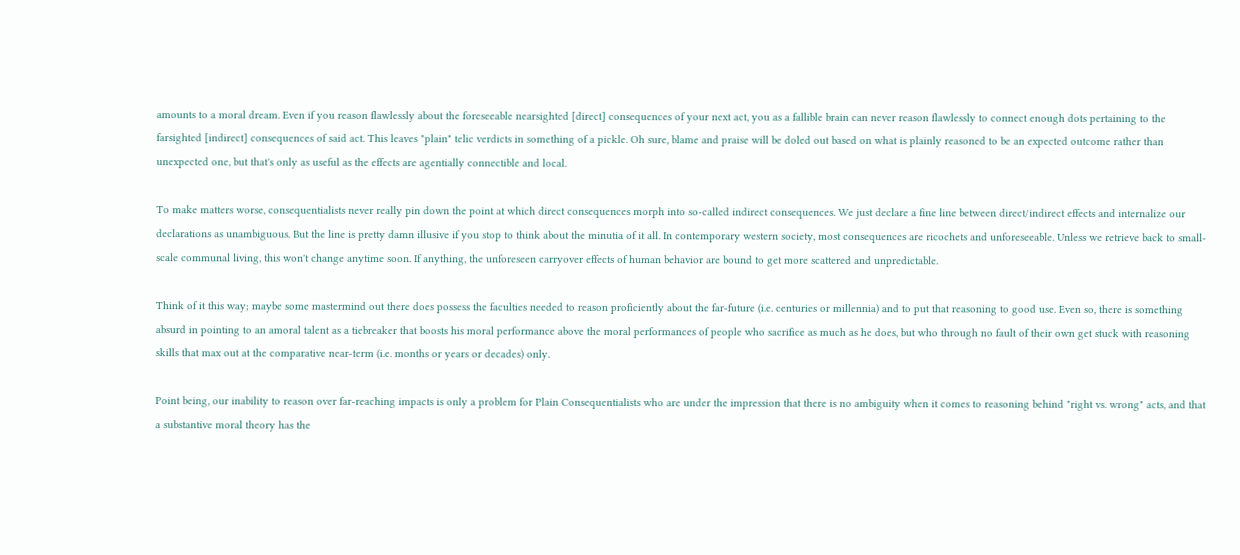amounts to a moral dream. Even if you reason flawlessly about the foreseeable nearsighted [direct] consequences of your next act, you as a fallible brain can never reason flawlessly to connect enough dots pertaining to the farsighted [indirect] consequences of said act. This leaves "plain" telic verdicts in something of a pickle. Oh sure, blame and praise will be doled out based on what is plainly reasoned to be an expected outcome rather than unexpected one, but that's only as useful as the effects are agentially connectible and local.

To make matters worse, consequentialists never really pin down the point at which direct consequences morph into so-called indirect consequences. We just declare a fine line between direct/indirect effects and internalize our declarations as unambiguous. But the line is pretty damn illusive if you stop to think about the minutia of it all. In contemporary western society, most consequences are ricochets and unforeseeable. Unless we retrieve back to small-scale communal living, this won't change anytime soon. If anything, the unforeseen carryover effects of human behavior are bound to get more scattered and unpredictable.

Think of it this way; maybe some mastermind out there does possess the faculties needed to reason proficiently about the far-future (i.e. centuries or millennia) and to put that reasoning to good use. Even so, there is something absurd in pointing to an amoral talent as a tiebreaker that boosts his moral performance above the moral performances of people who sacrifice as much as he does, but who through no fault of their own get stuck with reasoning skills that max out at the comparative near-term (i.e. months or years or decades) only.

Point being, our inability to reason over far-reaching impacts is only a problem for Plain Consequentialists who are under the impression that there is no ambiguity when it comes to reasoning behind "right vs. wrong" acts, and that a substantive moral theory has the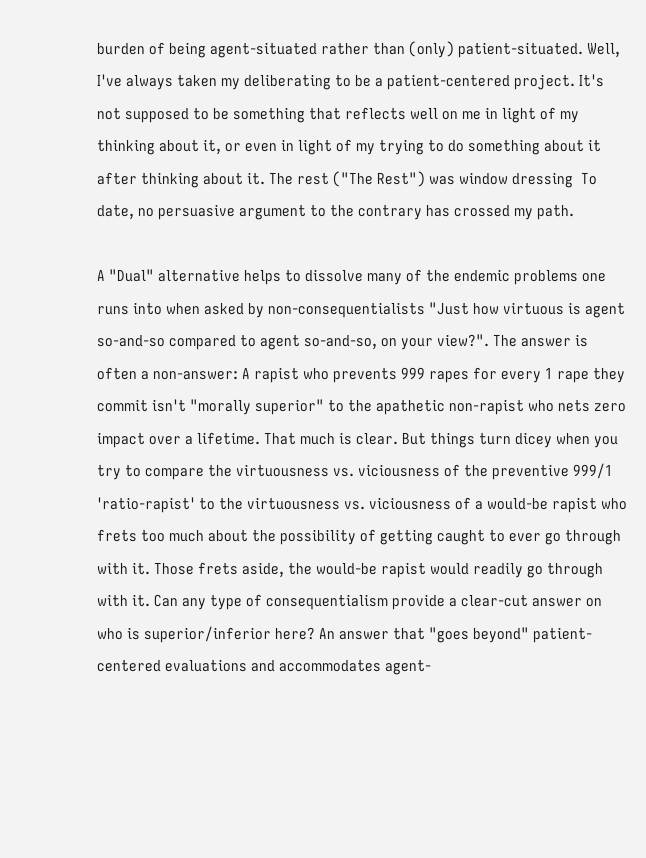burden of being agent-situated rather than (only) patient-situated. Well, I've always taken my deliberating to be a patient-centered project. It's not supposed to be something that reflects well on me in light of my thinking about it, or even in light of my trying to do something about it after thinking about it. The rest ("The Rest") was window dressing  To date, no persuasive argument to the contrary has crossed my path.

A "Dual" alternative helps to dissolve many of the endemic problems one runs into when asked by non-consequentialists "Just how virtuous is agent so-and-so compared to agent so-and-so, on your view?". The answer is often a non-answer: A rapist who prevents 999 rapes for every 1 rape they commit isn't "morally superior" to the apathetic non-rapist who nets zero impact over a lifetime. That much is clear. But things turn dicey when you try to compare the virtuousness vs. viciousness of the preventive 999/1 'ratio-rapist' to the virtuousness vs. viciousness of a would-be rapist who frets too much about the possibility of getting caught to ever go through with it. Those frets aside, the would-be rapist would readily go through with it. Can any type of consequentialism provide a clear-cut answer on who is superior/inferior here? An answer that "goes beyond" patient-centered evaluations and accommodates agent-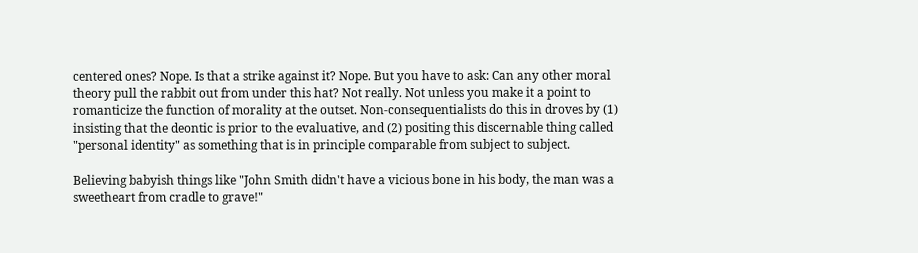centered ones? Nope. Is that a strike against it? Nope. But you have to ask: Can any other moral theory pull the rabbit out from under this hat? Not really. Not unless you make it a point to romanticize the function of morality at the outset. Non-consequentialists do this in droves by (1) insisting that the deontic is prior to the evaluative, and (2) positing this discernable thing called "personal identity" as something that is in principle comparable from subject to subject.

Believing babyish things like "John Smith didn't have a vicious bone in his body, the man was a sweetheart from cradle to grave!"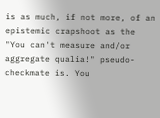is as much, if not more, of an epistemic crapshoot as the "You can't measure and/or aggregate qualia!" pseudo-checkmate is. You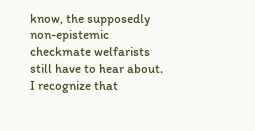know, the supposedly non-epistemic checkmate welfarists still have to hear about. I recognize that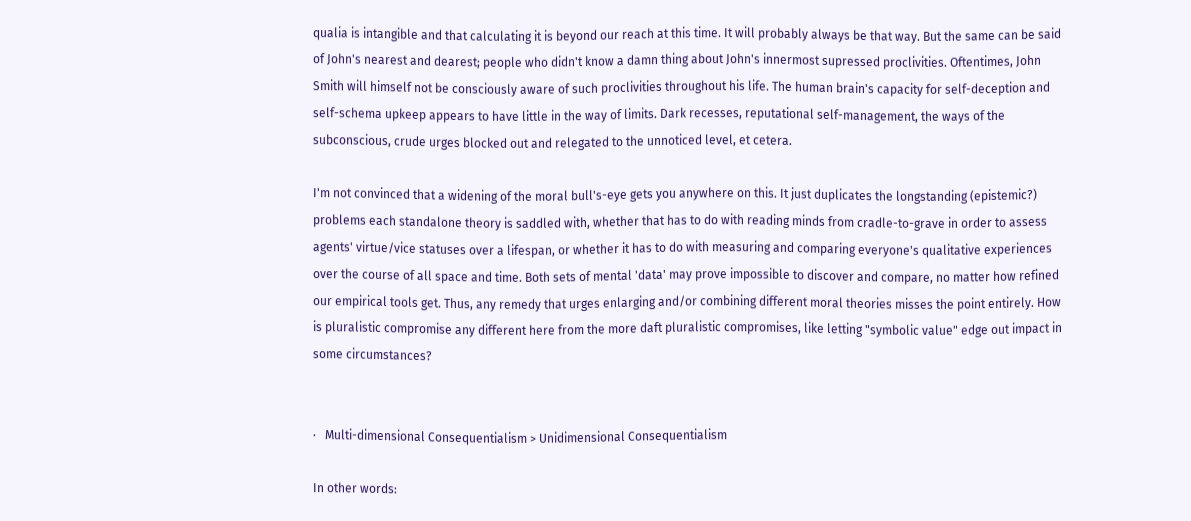qualia is intangible and that calculating it is beyond our reach at this time. It will probably always be that way. But the same can be said of John's nearest and dearest; people who didn't know a damn thing about John's innermost supressed proclivities. Oftentimes, John Smith will himself not be consciously aware of such proclivities throughout his life. The human brain's capacity for self-deception and self-schema upkeep appears to have little in the way of limits. Dark recesses, reputational self-management, the ways of the subconscious, crude urges blocked out and relegated to the unnoticed level, et cetera.

I'm not convinced that a widening of the moral bull's-eye gets you anywhere on this. It just duplicates the longstanding (epistemic?) problems each standalone theory is saddled with, whether that has to do with reading minds from cradle-to-grave in order to assess agents' virtue/vice statuses over a lifespan, or whether it has to do with measuring and comparing everyone's qualitative experiences over the course of all space and time. Both sets of mental 'data' may prove impossible to discover and compare, no matter how refined our empirical tools get. Thus, any remedy that urges enlarging and/or combining different moral theories misses the point entirely. How is pluralistic compromise any different here from the more daft pluralistic compromises, like letting "symbolic value" edge out impact in some circumstances?


·   Multi-dimensional Consequentialism > Unidimensional Consequentialism

In other words: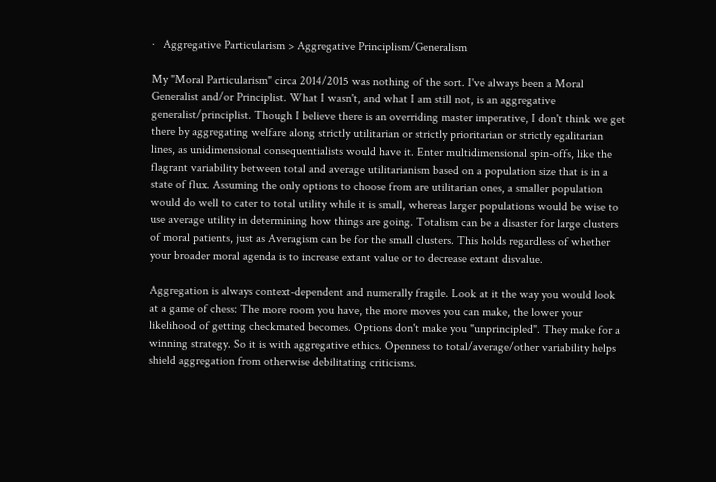·   Aggregative Particularism > Aggregative Principlism/Generalism

My "Moral Particularism" circa 2014/2015 was nothing of the sort. I've always been a Moral Generalist and/or Principlist. What I wasn't, and what I am still not, is an aggregative generalist/principlist. Though I believe there is an overriding master imperative, I don't think we get there by aggregating welfare along strictly utilitarian or strictly prioritarian or strictly egalitarian lines, as unidimensional consequentialists would have it. Enter multidimensional spin-offs, like the flagrant variability between total and average utilitarianism based on a population size that is in a state of flux. Assuming the only options to choose from are utilitarian ones, a smaller population would do well to cater to total utility while it is small, whereas larger populations would be wise to use average utility in determining how things are going. Totalism can be a disaster for large clusters of moral patients, just as Averagism can be for the small clusters. This holds regardless of whether your broader moral agenda is to increase extant value or to decrease extant disvalue.

Aggregation is always context-dependent and numerally fragile. Look at it the way you would look at a game of chess: The more room you have, the more moves you can make, the lower your likelihood of getting checkmated becomes. Options don't make you "unprincipled". They make for a winning strategy. So it is with aggregative ethics. Openness to total/average/other variability helps shield aggregation from otherwise debilitating criticisms.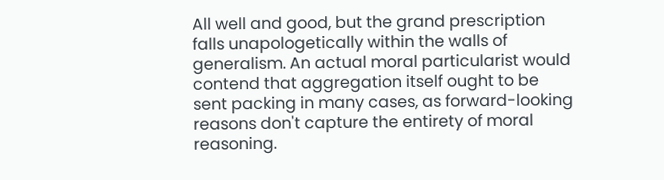All well and good, but the grand prescription falls unapologetically within the walls of generalism. An actual moral particularist would contend that aggregation itself ought to be sent packing in many cases, as forward-looking reasons don't capture the entirety of moral reasoning.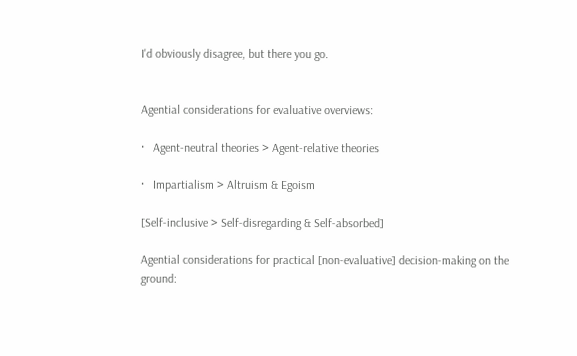I'd obviously disagree, but there you go.


Agential considerations for evaluative overviews:

·   Agent-neutral theories > Agent-relative theories

·   Impartialism > Altruism & Egoism

[Self-inclusive > Self-disregarding & Self-absorbed]

Agential considerations for practical [non-evaluative] decision-making on the ground: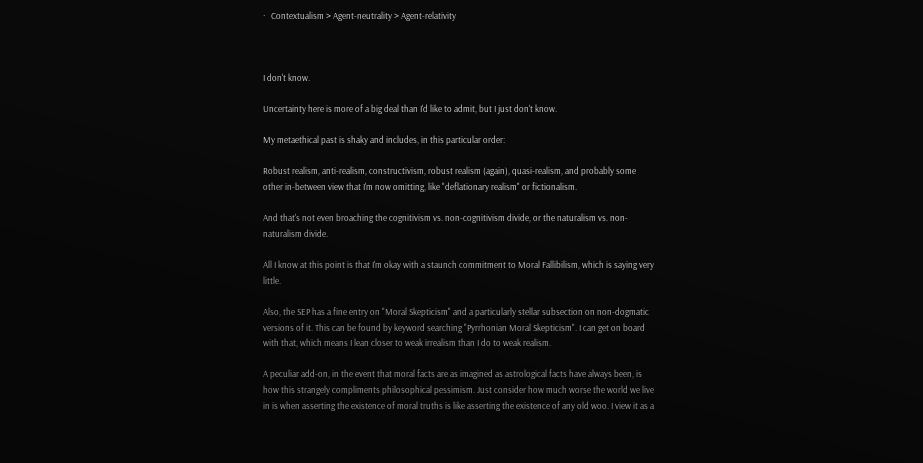·   Contextualism > Agent-neutrality > Agent-relativity



I don't know.

Uncertainty here is more of a big deal than I'd like to admit, but I just don't know.

My metaethical past is shaky and includes, in this particular order:

Robust realism, anti-realism, constructivism, robust realism (again), quasi-realism, and probably some other in-between view that I'm now omitting, like "deflationary realism" or fictionalism.

And that's not even broaching the cognitivism vs. non-cognitivism divide, or the naturalism vs. non-naturalism divide.

All I know at this point is that I'm okay with a staunch commitment to Moral Fallibilism, which is saying very little.

Also, the SEP has a fine entry on "Moral Skepticism" and a particularly stellar subsection on non-dogmatic versions of it. This can be found by keyword searching "Pyrrhonian Moral Skepticism". I can get on board with that, which means I lean closer to weak irrealism than I do to weak realism.

A peculiar add-on, in the event that moral facts are as imagined as astrological facts have always been, is how this strangely compliments philosophical pessimism. Just consider how much worse the world we live in is when asserting the existence of moral truths is like asserting the existence of any old woo. I view it as a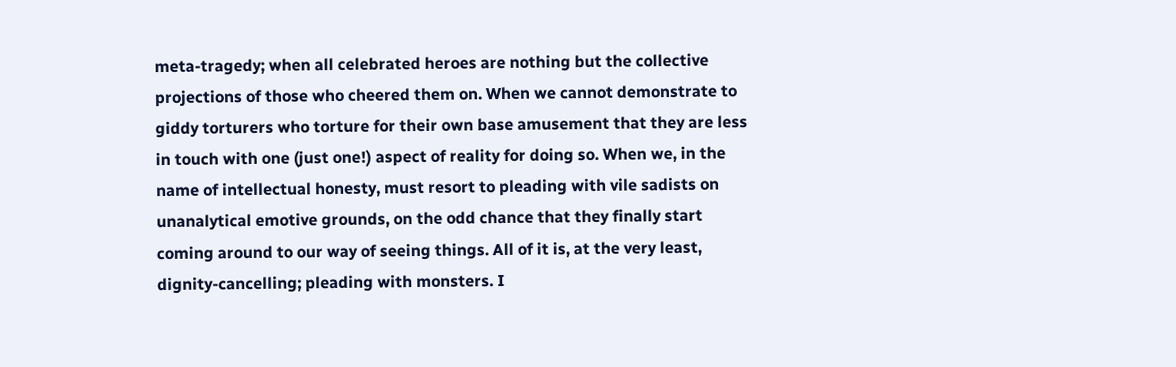meta-tragedy; when all celebrated heroes are nothing but the collective projections of those who cheered them on. When we cannot demonstrate to giddy torturers who torture for their own base amusement that they are less in touch with one (just one!) aspect of reality for doing so. When we, in the name of intellectual honesty, must resort to pleading with vile sadists on unanalytical emotive grounds, on the odd chance that they finally start coming around to our way of seeing things. All of it is, at the very least, dignity-cancelling; pleading with monsters. I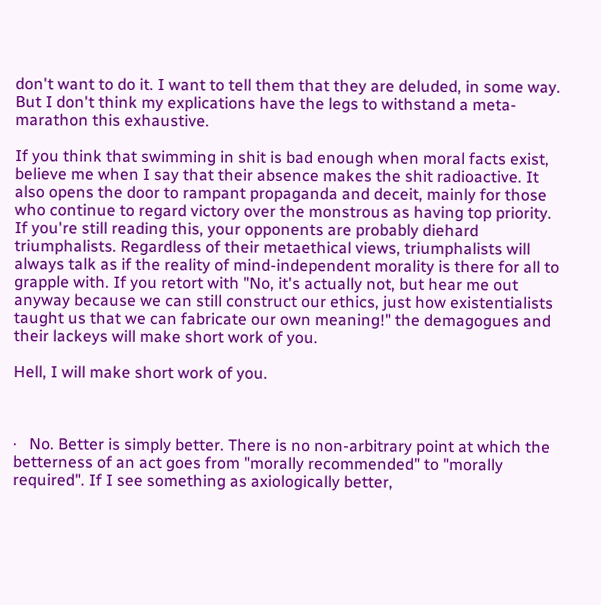don't want to do it. I want to tell them that they are deluded, in some way. But I don't think my explications have the legs to withstand a meta-marathon this exhaustive.

If you think that swimming in shit is bad enough when moral facts exist, believe me when I say that their absence makes the shit radioactive. It also opens the door to rampant propaganda and deceit, mainly for those who continue to regard victory over the monstrous as having top priority. If you're still reading this, your opponents are probably diehard triumphalists. Regardless of their metaethical views, triumphalists will always talk as if the reality of mind-independent morality is there for all to grapple with. If you retort with "No, it's actually not, but hear me out anyway because we can still construct our ethics, just how existentialists taught us that we can fabricate our own meaning!" the demagogues and their lackeys will make short work of you.

Hell, I will make short work of you.



·   No. Better is simply better. There is no non-arbitrary point at which the betterness of an act goes from "morally recommended" to "morally required". If I see something as axiologically better,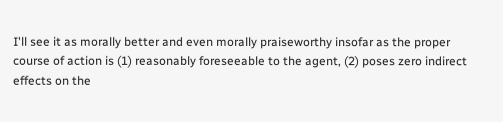I'll see it as morally better and even morally praiseworthy insofar as the proper course of action is (1) reasonably foreseeable to the agent, (2) poses zero indirect effects on the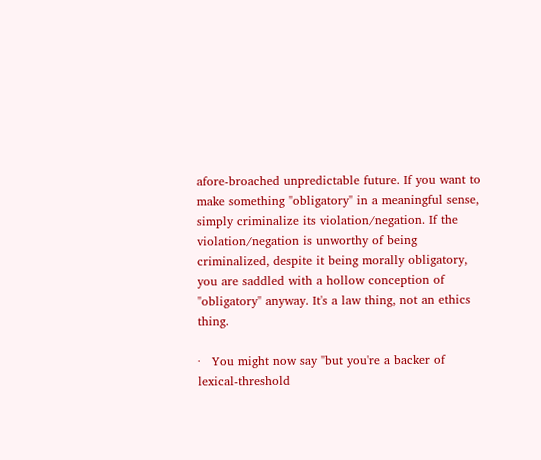afore-broached unpredictable future. If you want to make something "obligatory" in a meaningful sense, simply criminalize its violation/negation. If the violation/negation is unworthy of being criminalized, despite it being morally obligatory, you are saddled with a hollow conception of "obligatory" anyway. It's a law thing, not an ethics thing.

·   You might now say "but you're a backer of lexical-threshold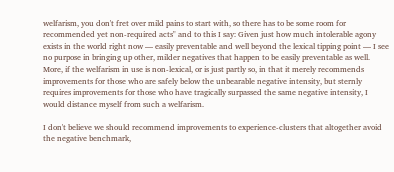welfarism, you don't fret over mild pains to start with, so there has to be some room for recommended yet non-required acts" and to this I say: Given just how much intolerable agony exists in the world right now –– easily preventable and well beyond the lexical tipping point –– I see no purpose in bringing up other, milder negatives that happen to be easily preventable as well. More, if the welfarism in use is non-lexical, or is just partly so, in that it merely recommends improvements for those who are safely below the unbearable negative intensity, but sternly requires improvements for those who have tragically surpassed the same negative intensity, I would distance myself from such a welfarism.

I don't believe we should recommend improvements to experience-clusters that altogether avoid the negative benchmark,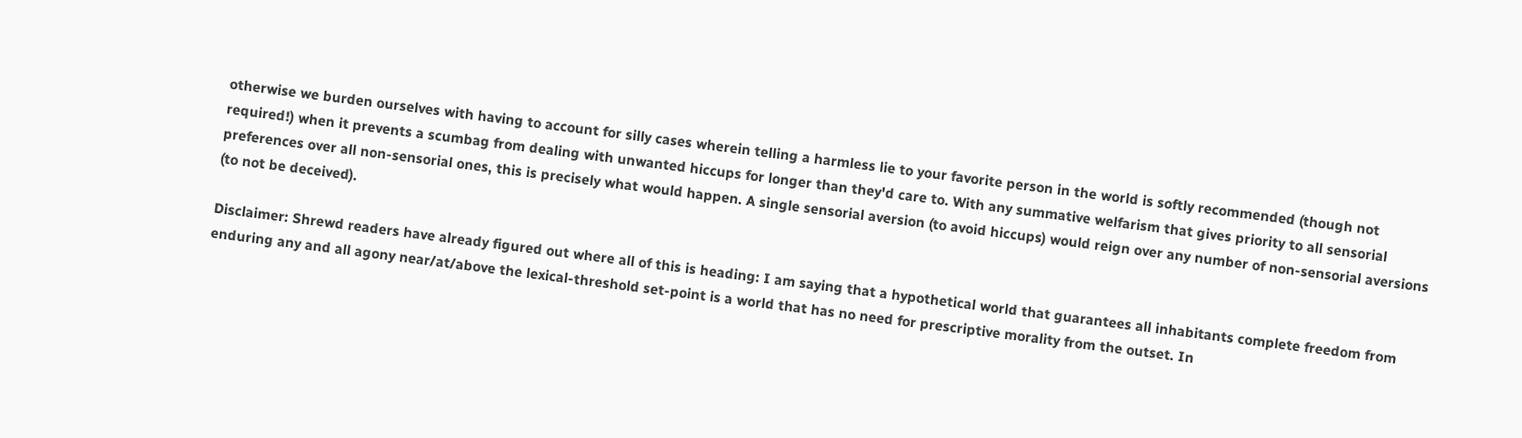otherwise we burden ourselves with having to account for silly cases wherein telling a harmless lie to your favorite person in the world is softly recommended (though not required!) when it prevents a scumbag from dealing with unwanted hiccups for longer than they'd care to. With any summative welfarism that gives priority to all sensorial preferences over all non-sensorial ones, this is precisely what would happen. A single sensorial aversion (to avoid hiccups) would reign over any number of non-sensorial aversions (to not be deceived).

Disclaimer: Shrewd readers have already figured out where all of this is heading: I am saying that a hypothetical world that guarantees all inhabitants complete freedom from enduring any and all agony near/at/above the lexical-threshold set-point is a world that has no need for prescriptive morality from the outset. In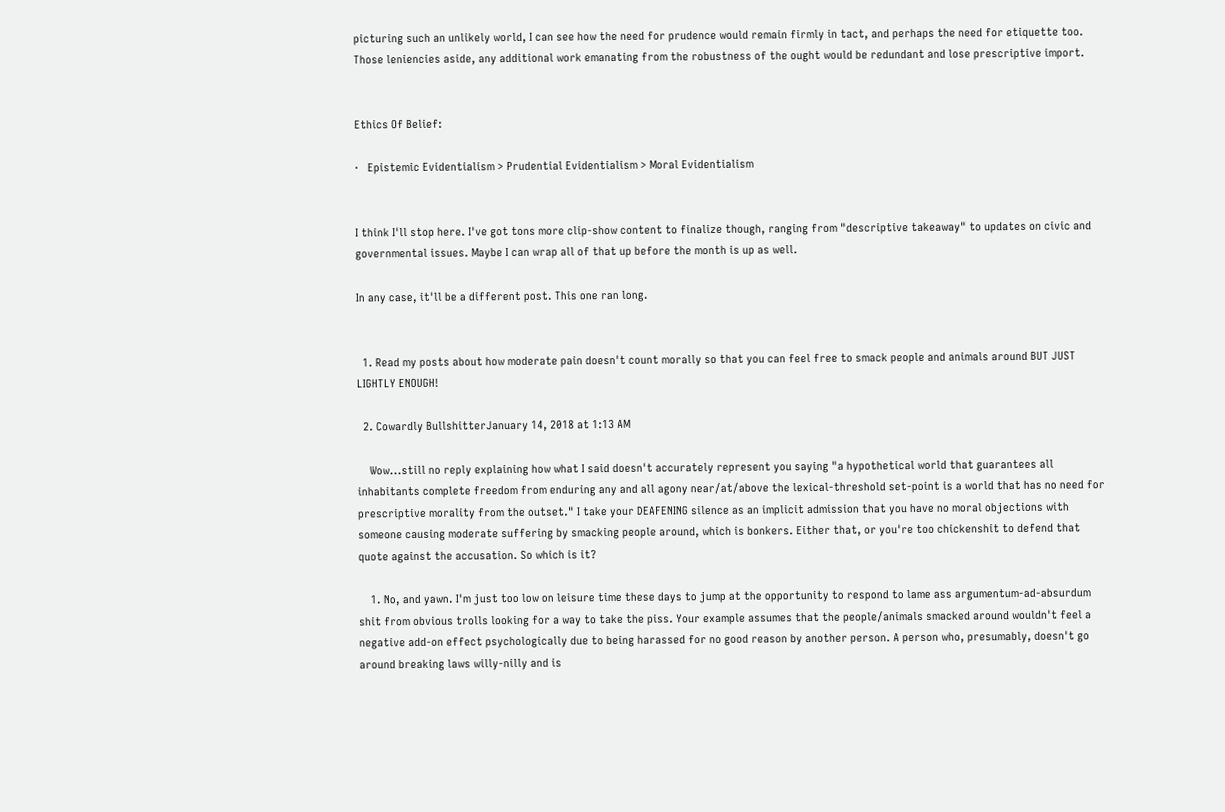picturing such an unlikely world, I can see how the need for prudence would remain firmly in tact, and perhaps the need for etiquette too. Those leniencies aside, any additional work emanating from the robustness of the ought would be redundant and lose prescriptive import.


Ethics Of Belief:

·   Epistemic Evidentialism > Prudential Evidentialism > Moral Evidentialism


I think I'll stop here. I've got tons more clip-show content to finalize though, ranging from "descriptive takeaway" to updates on civic and governmental issues. Maybe I can wrap all of that up before the month is up as well.

In any case, it'll be a different post. This one ran long.


  1. Read my posts about how moderate pain doesn't count morally so that you can feel free to smack people and animals around BUT JUST LIGHTLY ENOUGH!

  2. Cowardly BullshitterJanuary 14, 2018 at 1:13 AM

    Wow...still no reply explaining how what I said doesn't accurately represent you saying "a hypothetical world that guarantees all inhabitants complete freedom from enduring any and all agony near/at/above the lexical-threshold set-point is a world that has no need for prescriptive morality from the outset." I take your DEAFENING silence as an implicit admission that you have no moral objections with someone causing moderate suffering by smacking people around, which is bonkers. Either that, or you're too chickenshit to defend that quote against the accusation. So which is it?

    1. No, and yawn. I'm just too low on leisure time these days to jump at the opportunity to respond to lame ass argumentum-ad-absurdum shit from obvious trolls looking for a way to take the piss. Your example assumes that the people/animals smacked around wouldn't feel a negative add-on effect psychologically due to being harassed for no good reason by another person. A person who, presumably, doesn't go around breaking laws willy-nilly and is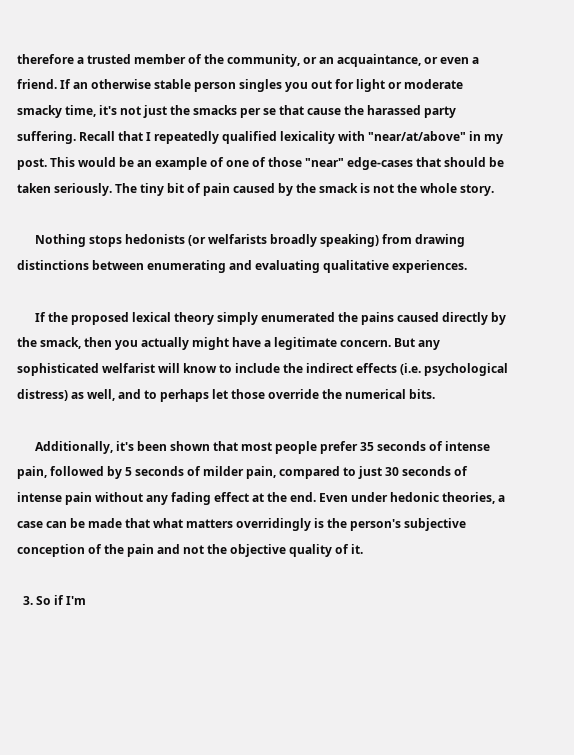therefore a trusted member of the community, or an acquaintance, or even a friend. If an otherwise stable person singles you out for light or moderate smacky time, it's not just the smacks per se that cause the harassed party suffering. Recall that I repeatedly qualified lexicality with "near/at/above" in my post. This would be an example of one of those "near" edge-cases that should be taken seriously. The tiny bit of pain caused by the smack is not the whole story.

      Nothing stops hedonists (or welfarists broadly speaking) from drawing distinctions between enumerating and evaluating qualitative experiences.

      If the proposed lexical theory simply enumerated the pains caused directly by the smack, then you actually might have a legitimate concern. But any sophisticated welfarist will know to include the indirect effects (i.e. psychological distress) as well, and to perhaps let those override the numerical bits.

      Additionally, it's been shown that most people prefer 35 seconds of intense pain, followed by 5 seconds of milder pain, compared to just 30 seconds of intense pain without any fading effect at the end. Even under hedonic theories, a case can be made that what matters overridingly is the person's subjective conception of the pain and not the objective quality of it.

  3. So if I'm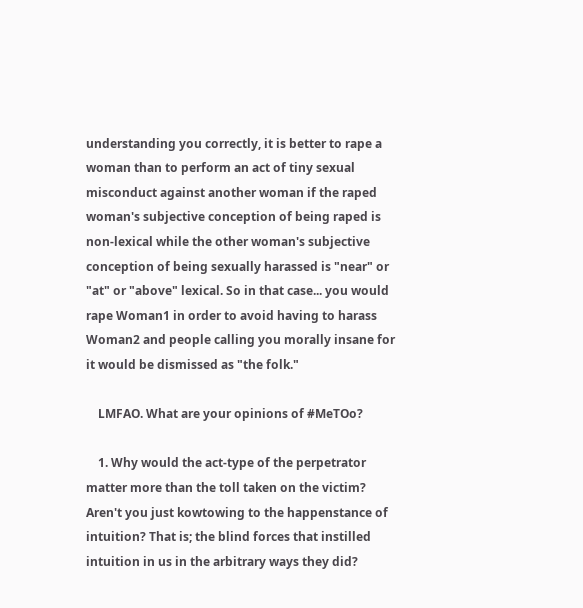understanding you correctly, it is better to rape a woman than to perform an act of tiny sexual misconduct against another woman if the raped woman's subjective conception of being raped is non-lexical while the other woman's subjective conception of being sexually harassed is "near" or "at" or "above" lexical. So in that case... you would rape Woman1 in order to avoid having to harass Woman2 and people calling you morally insane for it would be dismissed as "the folk."

    LMFAO. What are your opinions of #MeTOo?

    1. Why would the act-type of the perpetrator matter more than the toll taken on the victim? Aren't you just kowtowing to the happenstance of intuition? That is; the blind forces that instilled intuition in us in the arbitrary ways they did?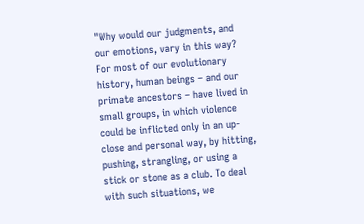"Why would our judgments, and our emotions, vary in this way? For most of our evolutionary history, human beings – and our primate ancestors – have lived in small groups, in which violence could be inflicted only in an up-close and personal way, by hitting, pushing, strangling, or using a stick or stone as a club. To deal with such situations, we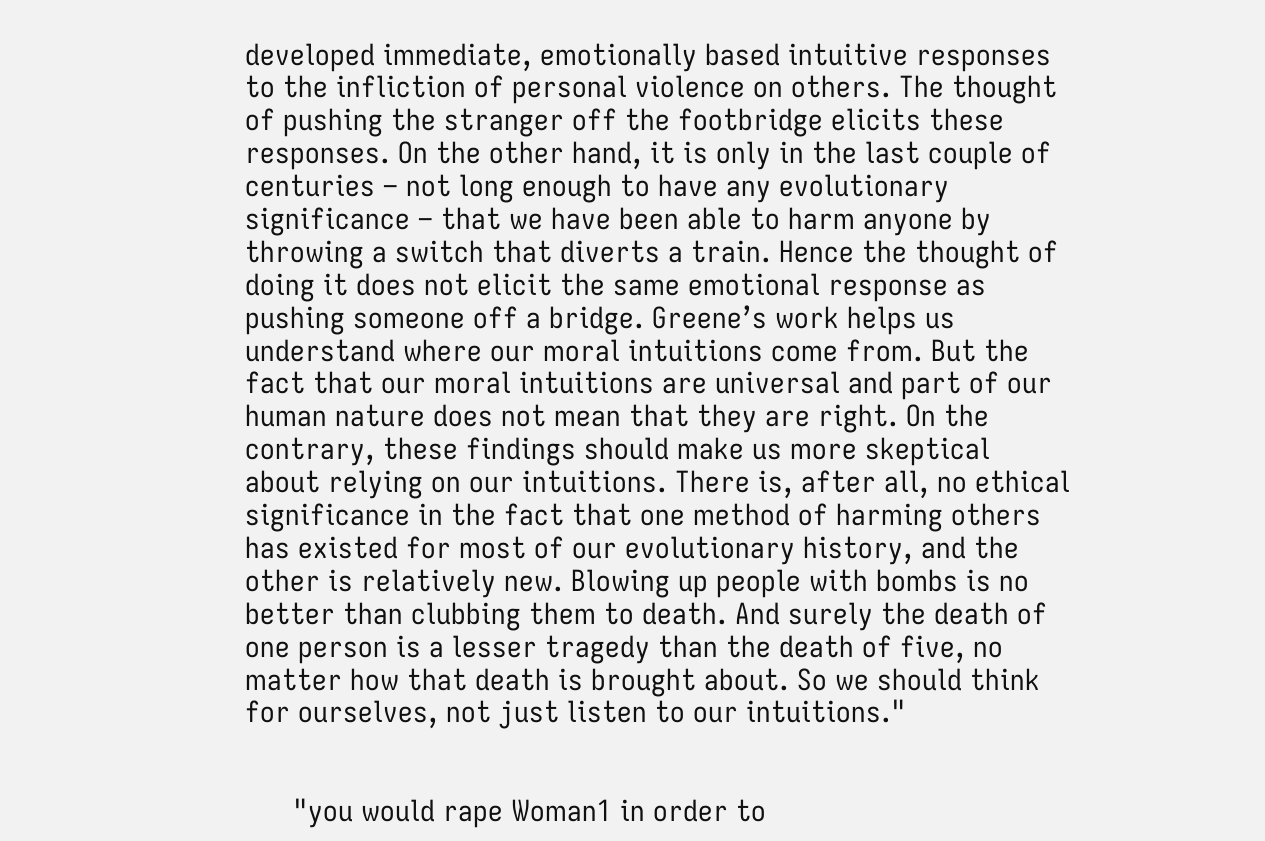developed immediate, emotionally based intuitive responses to the infliction of personal violence on others. The thought of pushing the stranger off the footbridge elicits these responses. On the other hand, it is only in the last couple of centuries – not long enough to have any evolutionary significance – that we have been able to harm anyone by throwing a switch that diverts a train. Hence the thought of doing it does not elicit the same emotional response as pushing someone off a bridge. Greene’s work helps us understand where our moral intuitions come from. But the fact that our moral intuitions are universal and part of our human nature does not mean that they are right. On the contrary, these findings should make us more skeptical about relying on our intuitions. There is, after all, no ethical significance in the fact that one method of harming others has existed for most of our evolutionary history, and the other is relatively new. Blowing up people with bombs is no better than clubbing them to death. And surely the death of one person is a lesser tragedy than the death of five, no matter how that death is brought about. So we should think for ourselves, not just listen to our intuitions."


      "you would rape Woman1 in order to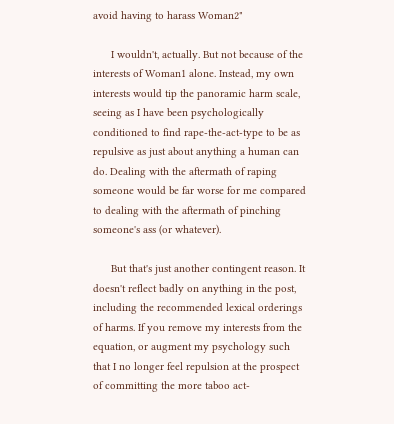avoid having to harass Woman2"

      I wouldn't, actually. But not because of the interests of Woman1 alone. Instead, my own interests would tip the panoramic harm scale, seeing as I have been psychologically conditioned to find rape-the-act-type to be as repulsive as just about anything a human can do. Dealing with the aftermath of raping someone would be far worse for me compared to dealing with the aftermath of pinching someone's ass (or whatever).

      But that's just another contingent reason. It doesn't reflect badly on anything in the post, including the recommended lexical orderings of harms. If you remove my interests from the equation, or augment my psychology such that I no longer feel repulsion at the prospect of committing the more taboo act-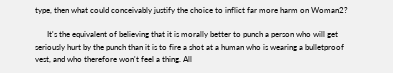type, then what could conceivably justify the choice to inflict far more harm on Woman2?

      It's the equivalent of believing that it is morally better to punch a person who will get seriously hurt by the punch than it is to fire a shot at a human who is wearing a bulletproof vest, and who therefore won't feel a thing. All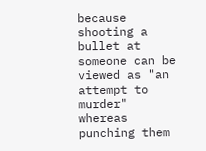because shooting a bullet at someone can be viewed as "an attempt to murder" whereas punching them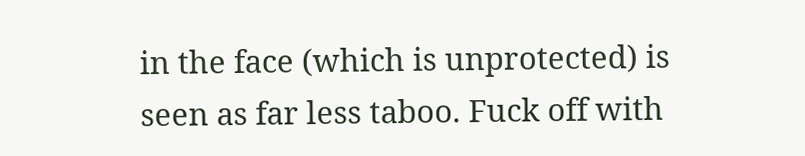in the face (which is unprotected) is seen as far less taboo. Fuck off with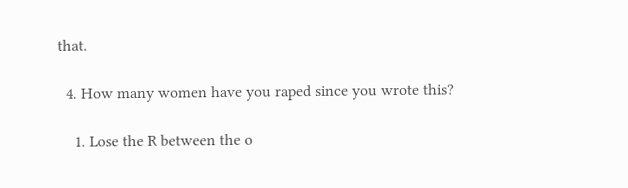that.

  4. How many women have you raped since you wrote this?

    1. Lose the R between the o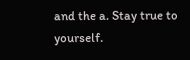and the a. Stay true to yourself.